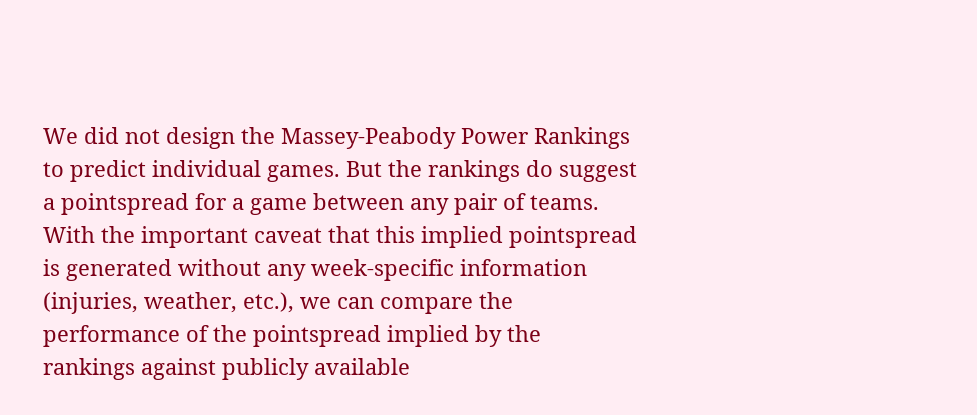We did not design the Massey-Peabody Power Rankings to predict individual games. But the rankings do suggest a pointspread for a game between any pair of teams. With the important caveat that this implied pointspread is generated without any week-specific information (injuries, weather, etc.), we can compare the performance of the pointspread implied by the rankings against publicly available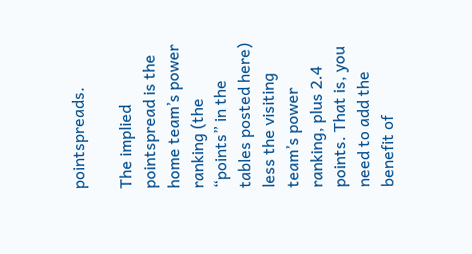pointspreads.

The implied pointspread is the home team’s power ranking (the “points” in the tables posted here) less the visiting team’s power ranking, plus 2.4 points. That is, you need to add the benefit of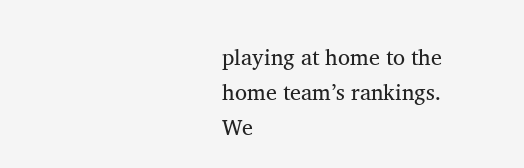playing at home to the home team’s rankings. We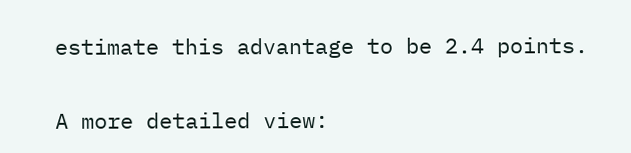estimate this advantage to be 2.4 points.

A more detailed view: